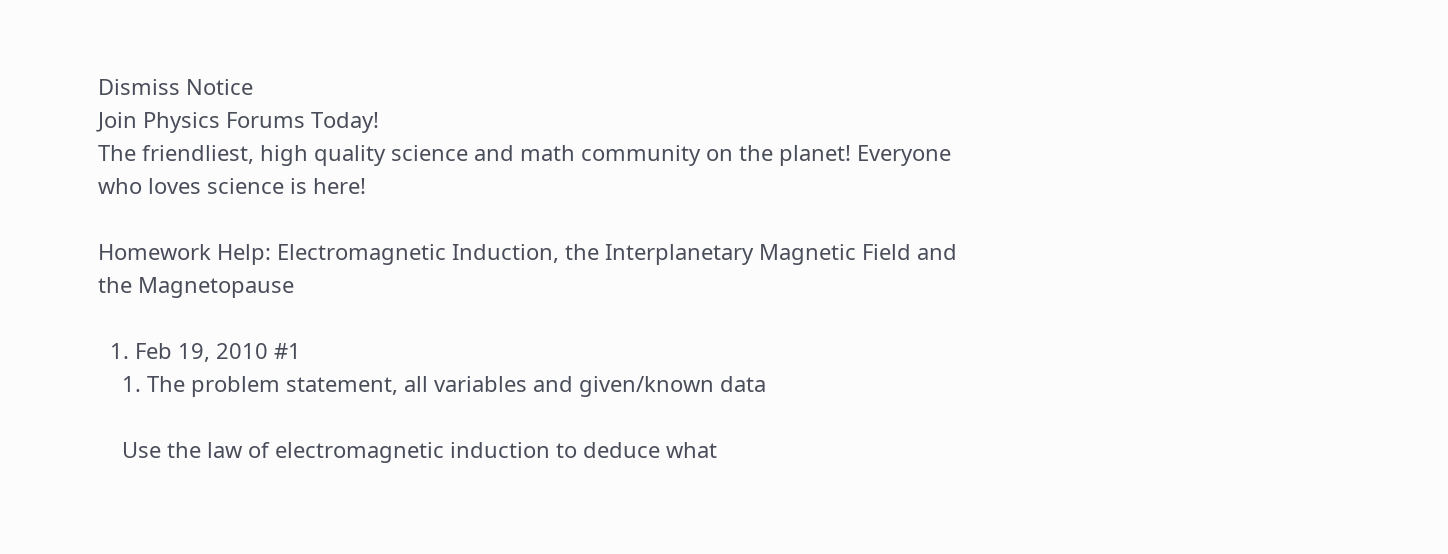Dismiss Notice
Join Physics Forums Today!
The friendliest, high quality science and math community on the planet! Everyone who loves science is here!

Homework Help: Electromagnetic Induction, the Interplanetary Magnetic Field and the Magnetopause

  1. Feb 19, 2010 #1
    1. The problem statement, all variables and given/known data

    Use the law of electromagnetic induction to deduce what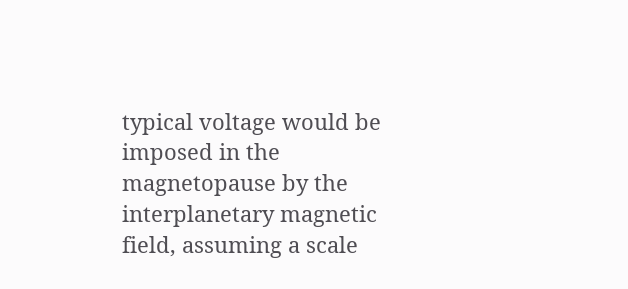typical voltage would be imposed in the magnetopause by the interplanetary magnetic field, assuming a scale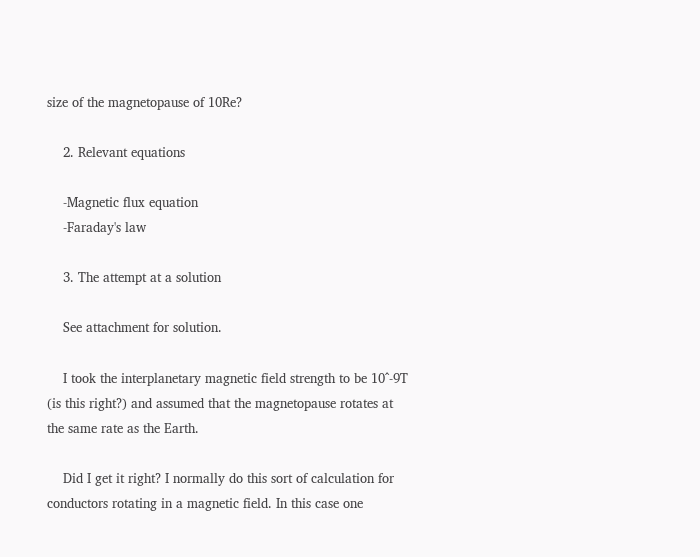size of the magnetopause of 10Re?

    2. Relevant equations

    -Magnetic flux equation
    -Faraday's law

    3. The attempt at a solution

    See attachment for solution.

    I took the interplanetary magnetic field strength to be 10^-9T (is this right?) and assumed that the magnetopause rotates at the same rate as the Earth.

    Did I get it right? I normally do this sort of calculation for conductors rotating in a magnetic field. In this case one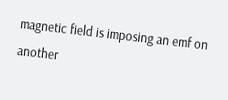magnetic field is imposing an emf on another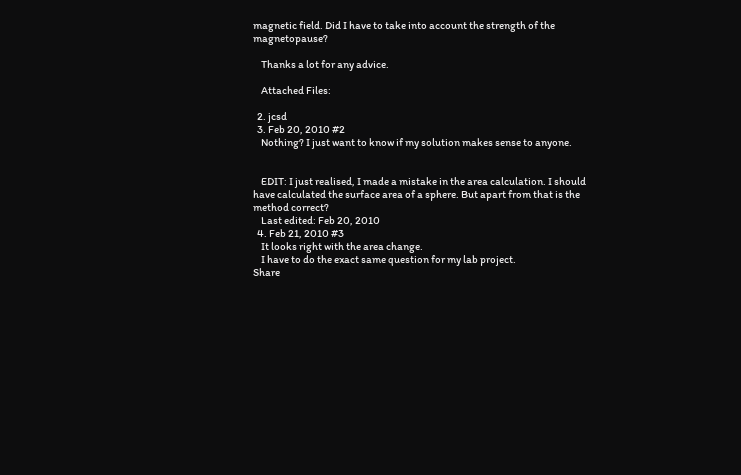magnetic field. Did I have to take into account the strength of the magnetopause?

    Thanks a lot for any advice.

    Attached Files:

  2. jcsd
  3. Feb 20, 2010 #2
    Nothing? I just want to know if my solution makes sense to anyone.


    EDIT: I just realised, I made a mistake in the area calculation. I should have calculated the surface area of a sphere. But apart from that is the method correct?
    Last edited: Feb 20, 2010
  4. Feb 21, 2010 #3
    It looks right with the area change.
    I have to do the exact same question for my lab project.
Share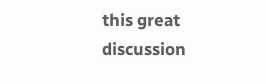this great discussion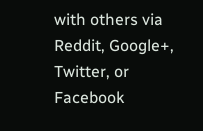with others via Reddit, Google+, Twitter, or Facebook